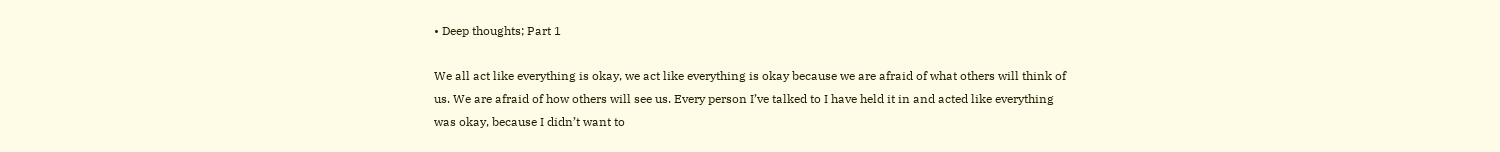• Deep thoughts; Part 1

We all act like everything is okay, we act like everything is okay because we are afraid of what others will think of us. We are afraid of how others will see us. Every person I’ve talked to I have held it in and acted like everything was okay, because I didn’t want to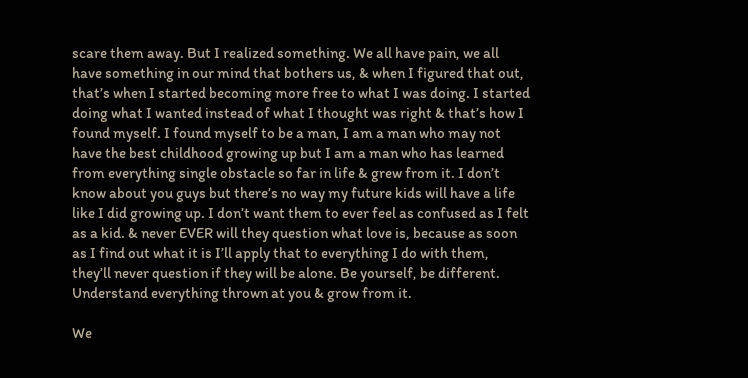scare them away. But I realized something. We all have pain, we all have something in our mind that bothers us, & when I figured that out, that’s when I started becoming more free to what I was doing. I started doing what I wanted instead of what I thought was right & that’s how I found myself. I found myself to be a man, I am a man who may not have the best childhood growing up but I am a man who has learned from everything single obstacle so far in life & grew from it. I don’t know about you guys but there’s no way my future kids will have a life like I did growing up. I don’t want them to ever feel as confused as I felt as a kid. & never EVER will they question what love is, because as soon as I find out what it is I’ll apply that to everything I do with them, they’ll never question if they will be alone. Be yourself, be different. Understand everything thrown at you & grow from it.

We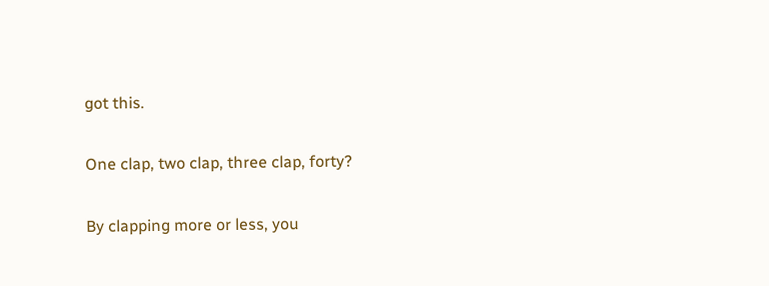got this.

One clap, two clap, three clap, forty?

By clapping more or less, you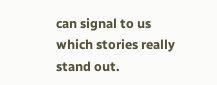can signal to us which stories really stand out.